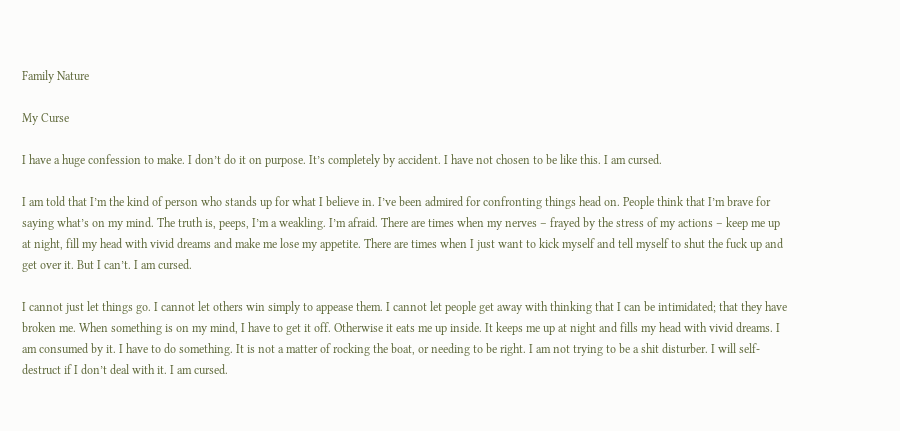Family Nature

My Curse

I have a huge confession to make. I don’t do it on purpose. It’s completely by accident. I have not chosen to be like this. I am cursed.

I am told that I’m the kind of person who stands up for what I believe in. I’ve been admired for confronting things head on. People think that I’m brave for saying what’s on my mind. The truth is, peeps, I’m a weakling. I’m afraid. There are times when my nerves – frayed by the stress of my actions – keep me up at night, fill my head with vivid dreams and make me lose my appetite. There are times when I just want to kick myself and tell myself to shut the fuck up and get over it. But I can’t. I am cursed.

I cannot just let things go. I cannot let others win simply to appease them. I cannot let people get away with thinking that I can be intimidated; that they have broken me. When something is on my mind, I have to get it off. Otherwise it eats me up inside. It keeps me up at night and fills my head with vivid dreams. I am consumed by it. I have to do something. It is not a matter of rocking the boat, or needing to be right. I am not trying to be a shit disturber. I will self-destruct if I don’t deal with it. I am cursed.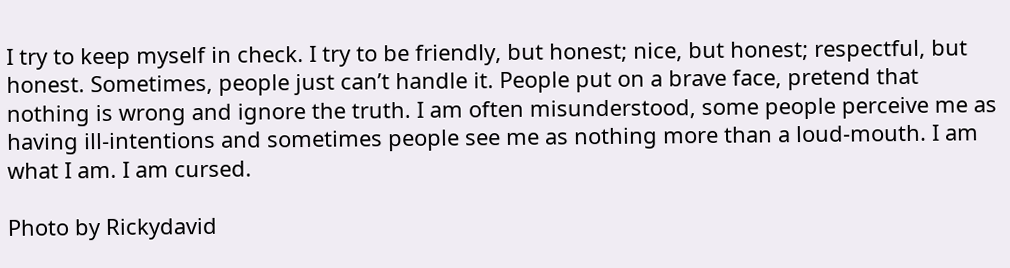I try to keep myself in check. I try to be friendly, but honest; nice, but honest; respectful, but honest. Sometimes, people just can’t handle it. People put on a brave face, pretend that nothing is wrong and ignore the truth. I am often misunderstood, some people perceive me as having ill-intentions and sometimes people see me as nothing more than a loud-mouth. I am what I am. I am cursed.

Photo by Rickydavid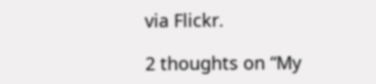via Flickr.

2 thoughts on “My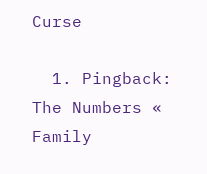Curse

  1. Pingback: The Numbers « Family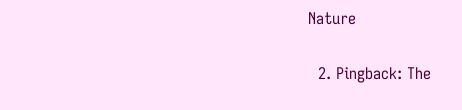Nature

  2. Pingback: The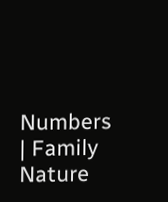Numbers | Family Nature